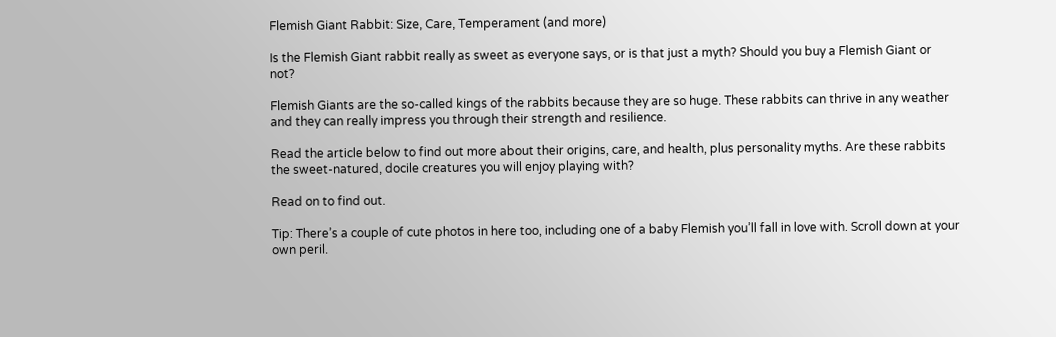Flemish Giant Rabbit: Size, Care, Temperament (and more)

Is the Flemish Giant rabbit really as sweet as everyone says, or is that just a myth? Should you buy a Flemish Giant or not?

Flemish Giants are the so-called kings of the rabbits because they are so huge. These rabbits can thrive in any weather and they can really impress you through their strength and resilience.

Read the article below to find out more about their origins, care, and health, plus personality myths. Are these rabbits the sweet-natured, docile creatures you will enjoy playing with?

Read on to find out.

Tip: There’s a couple of cute photos in here too, including one of a baby Flemish you’ll fall in love with. Scroll down at your own peril.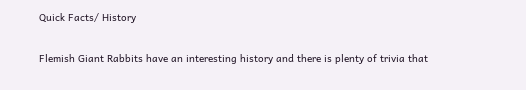Quick Facts/ History

Flemish Giant Rabbits have an interesting history and there is plenty of trivia that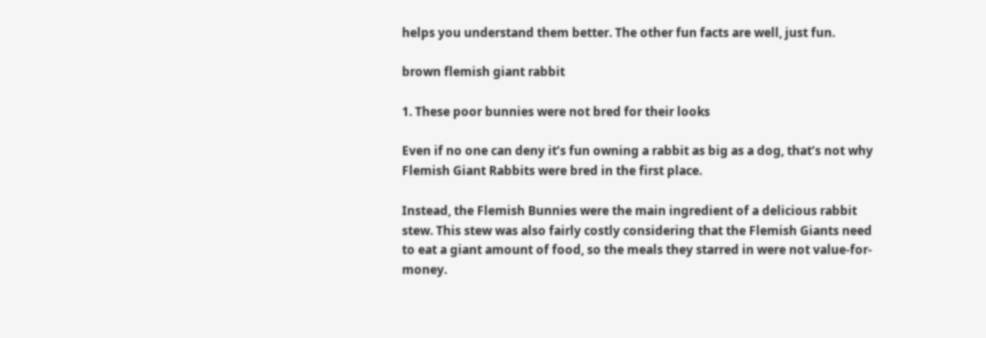helps you understand them better. The other fun facts are well, just fun.

brown flemish giant rabbit

1. These poor bunnies were not bred for their looks

Even if no one can deny it’s fun owning a rabbit as big as a dog, that’s not why Flemish Giant Rabbits were bred in the first place.

Instead, the Flemish Bunnies were the main ingredient of a delicious rabbit stew. This stew was also fairly costly considering that the Flemish Giants need to eat a giant amount of food, so the meals they starred in were not value-for-money.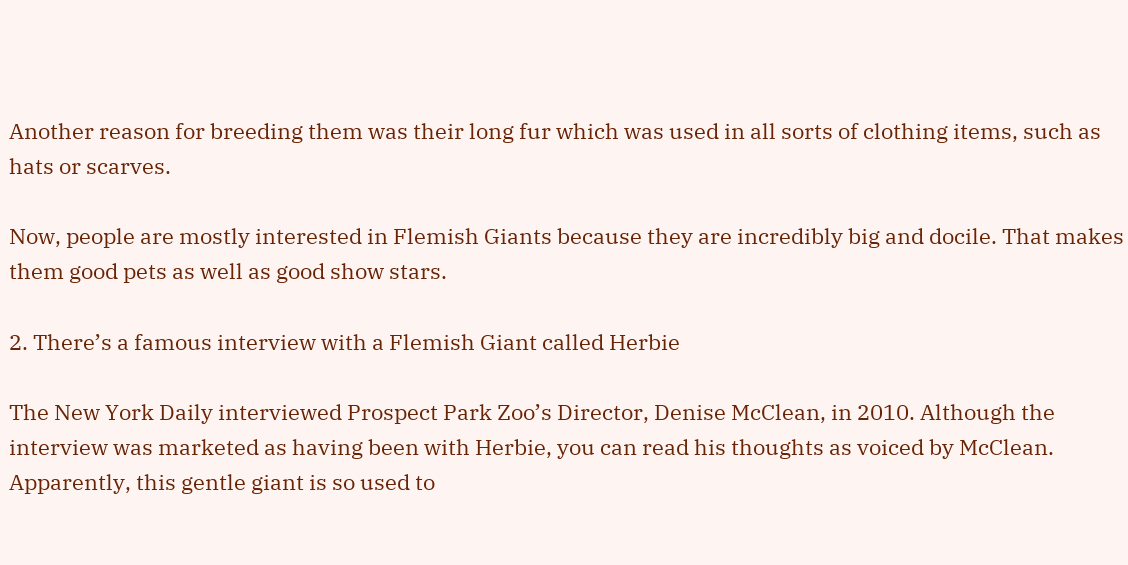Another reason for breeding them was their long fur which was used in all sorts of clothing items, such as hats or scarves.

Now, people are mostly interested in Flemish Giants because they are incredibly big and docile. That makes them good pets as well as good show stars.

2. There’s a famous interview with a Flemish Giant called Herbie

The New York Daily interviewed Prospect Park Zoo’s Director, Denise McClean, in 2010. Although the interview was marketed as having been with Herbie, you can read his thoughts as voiced by McClean. Apparently, this gentle giant is so used to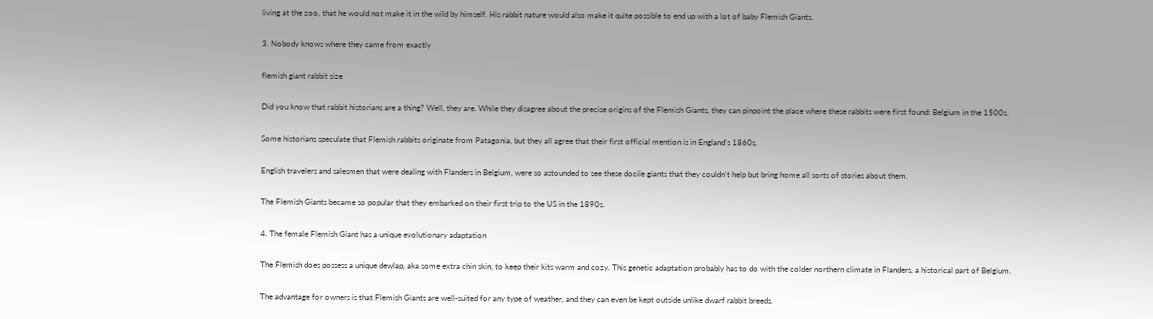living at the zoo, that he would not make it in the wild by himself. His rabbit nature would also make it quite possible to end up with a lot of baby Flemish Giants.

3. Nobody knows where they came from exactly

flemish giant rabbit size

Did you know that rabbit historians are a thing? Well, they are. While they disagree about the precise origins of the Flemish Giants, they can pinpoint the place where these rabbits were first found: Belgium in the 1500s.

Some historians speculate that Flemish rabbits originate from Patagonia, but they all agree that their first official mention is in England’s 1860s.

English travelers and salesmen that were dealing with Flanders in Belgium, were so astounded to see these docile giants that they couldn’t help but bring home all sorts of stories about them.

The Flemish Giants became so popular that they embarked on their first trip to the US in the 1890s.

4. The female Flemish Giant has a unique evolutionary adaptation

The Flemish does possess a unique dewlap, aka some extra chin skin, to keep their kits warm and cozy. This genetic adaptation probably has to do with the colder northern climate in Flanders, a historical part of Belgium.

The advantage for owners is that Flemish Giants are well-suited for any type of weather, and they can even be kept outside unlike dwarf rabbit breeds.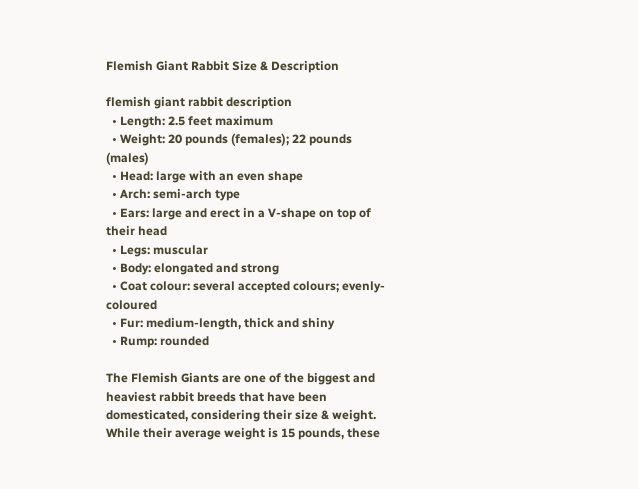Flemish Giant Rabbit Size & Description

flemish giant rabbit description
  • Length: 2.5 feet maximum
  • Weight: 20 pounds (females); 22 pounds (males)
  • Head: large with an even shape
  • Arch: semi-arch type
  • Ears: large and erect in a V-shape on top of their head
  • Legs: muscular
  • Body: elongated and strong
  • Coat colour: several accepted colours; evenly-coloured
  • Fur: medium-length, thick and shiny
  • Rump: rounded

The Flemish Giants are one of the biggest and heaviest rabbit breeds that have been domesticated, considering their size & weight. While their average weight is 15 pounds, these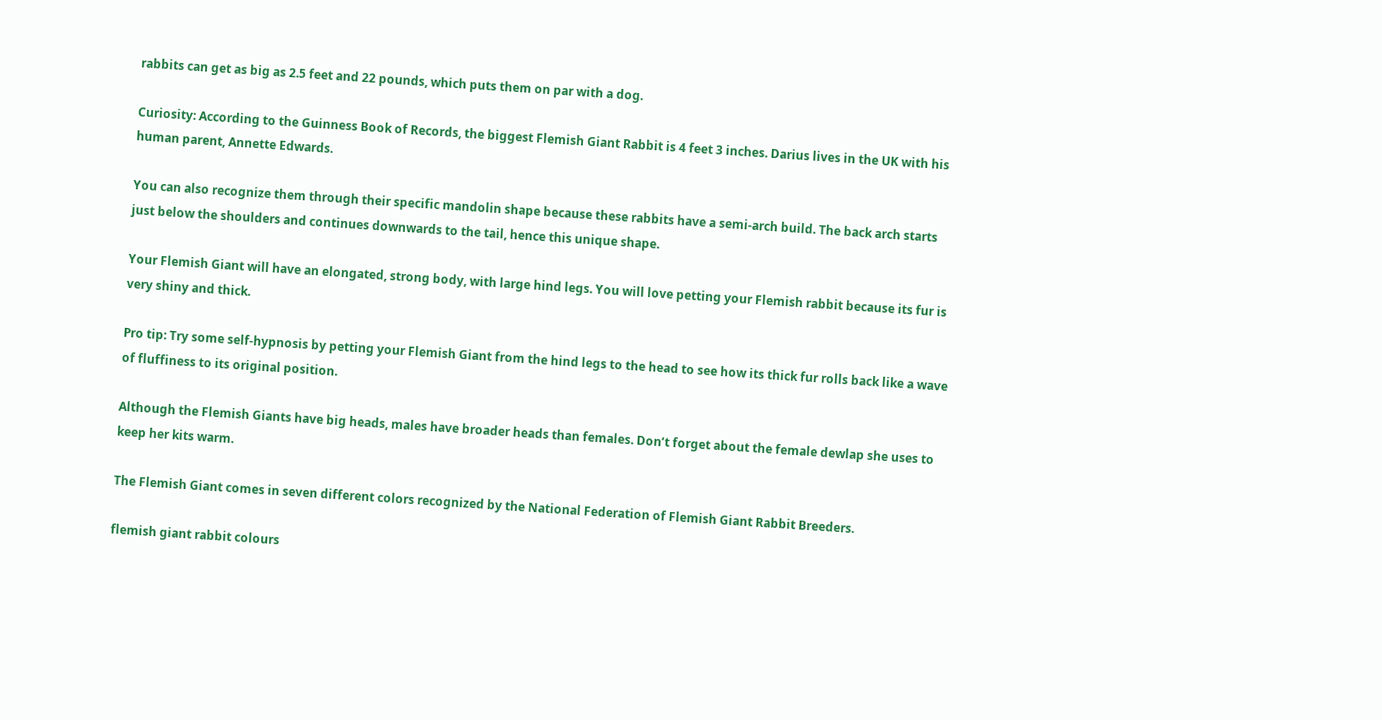rabbits can get as big as 2.5 feet and 22 pounds, which puts them on par with a dog.

Curiosity: According to the Guinness Book of Records, the biggest Flemish Giant Rabbit is 4 feet 3 inches. Darius lives in the UK with his human parent, Annette Edwards.

You can also recognize them through their specific mandolin shape because these rabbits have a semi-arch build. The back arch starts just below the shoulders and continues downwards to the tail, hence this unique shape.

Your Flemish Giant will have an elongated, strong body, with large hind legs. You will love petting your Flemish rabbit because its fur is very shiny and thick.

Pro tip: Try some self-hypnosis by petting your Flemish Giant from the hind legs to the head to see how its thick fur rolls back like a wave of fluffiness to its original position.

Although the Flemish Giants have big heads, males have broader heads than females. Don’t forget about the female dewlap she uses to keep her kits warm.

The Flemish Giant comes in seven different colors recognized by the National Federation of Flemish Giant Rabbit Breeders.

flemish giant rabbit colours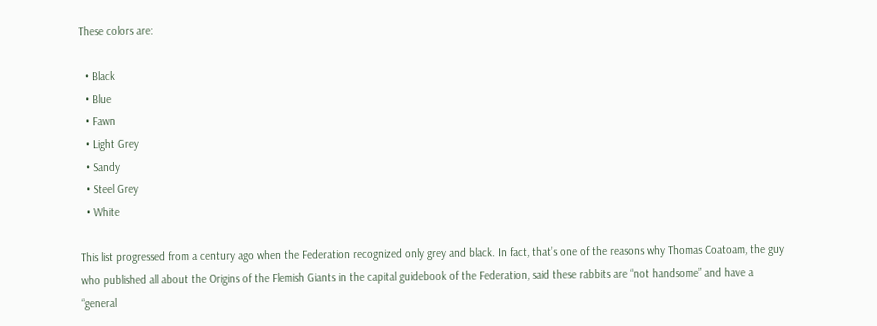These colors are:

  • Black
  • Blue
  • Fawn
  • Light Grey
  • Sandy
  • Steel Grey
  • White

This list progressed from a century ago when the Federation recognized only grey and black. In fact, that’s one of the reasons why Thomas Coatoam, the guy who published all about the Origins of the Flemish Giants in the capital guidebook of the Federation, said these rabbits are “not handsome” and have a “general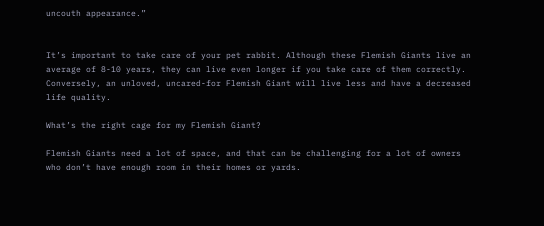uncouth appearance.”


It’s important to take care of your pet rabbit. Although these Flemish Giants live an average of 8-10 years, they can live even longer if you take care of them correctly. Conversely, an unloved, uncared-for Flemish Giant will live less and have a decreased life quality.

What’s the right cage for my Flemish Giant?

Flemish Giants need a lot of space, and that can be challenging for a lot of owners who don’t have enough room in their homes or yards.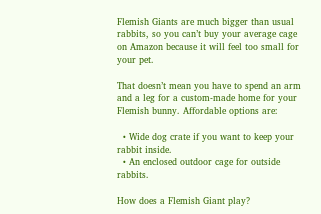Flemish Giants are much bigger than usual rabbits, so you can’t buy your average cage on Amazon because it will feel too small for your pet.

That doesn’t mean you have to spend an arm and a leg for a custom-made home for your Flemish bunny. Affordable options are:

  • Wide dog crate if you want to keep your rabbit inside.
  • An enclosed outdoor cage for outside rabbits.

How does a Flemish Giant play?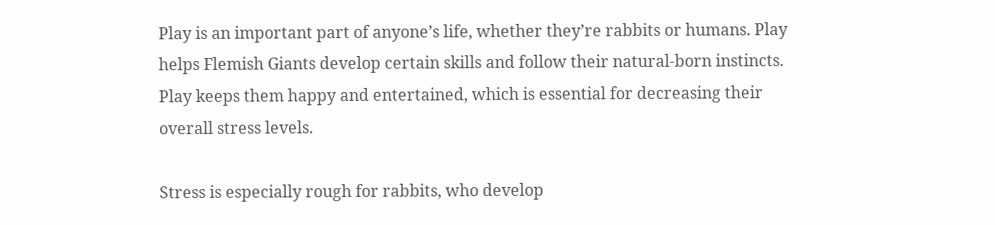Play is an important part of anyone’s life, whether they’re rabbits or humans. Play helps Flemish Giants develop certain skills and follow their natural-born instincts. Play keeps them happy and entertained, which is essential for decreasing their overall stress levels.

Stress is especially rough for rabbits, who develop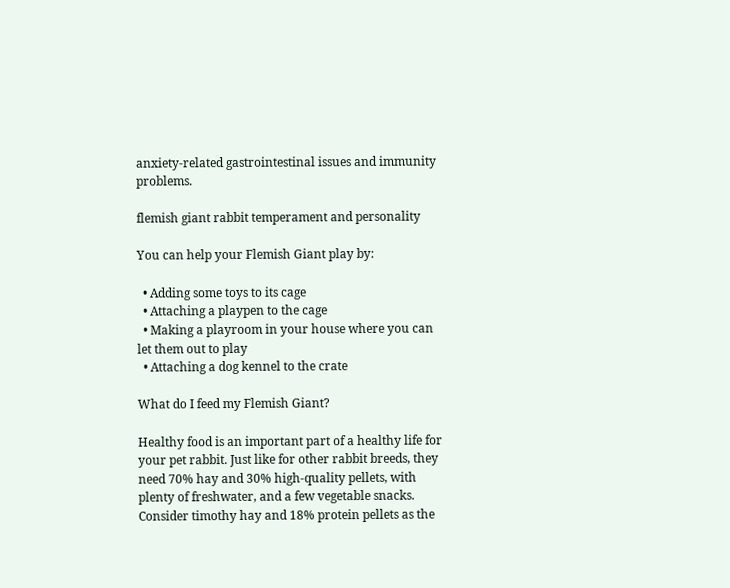anxiety-related gastrointestinal issues and immunity problems.

flemish giant rabbit temperament and personality

You can help your Flemish Giant play by:

  • Adding some toys to its cage
  • Attaching a playpen to the cage
  • Making a playroom in your house where you can let them out to play
  • Attaching a dog kennel to the crate

What do I feed my Flemish Giant?

Healthy food is an important part of a healthy life for your pet rabbit. Just like for other rabbit breeds, they need 70% hay and 30% high-quality pellets, with plenty of freshwater, and a few vegetable snacks. Consider timothy hay and 18% protein pellets as the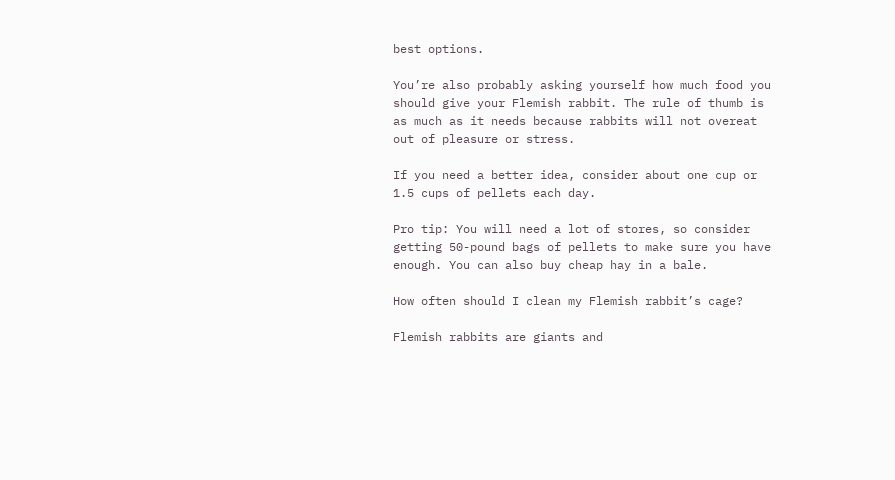best options.

You’re also probably asking yourself how much food you should give your Flemish rabbit. The rule of thumb is as much as it needs because rabbits will not overeat out of pleasure or stress.

If you need a better idea, consider about one cup or 1.5 cups of pellets each day.

Pro tip: You will need a lot of stores, so consider getting 50-pound bags of pellets to make sure you have enough. You can also buy cheap hay in a bale.

How often should I clean my Flemish rabbit’s cage?

Flemish rabbits are giants and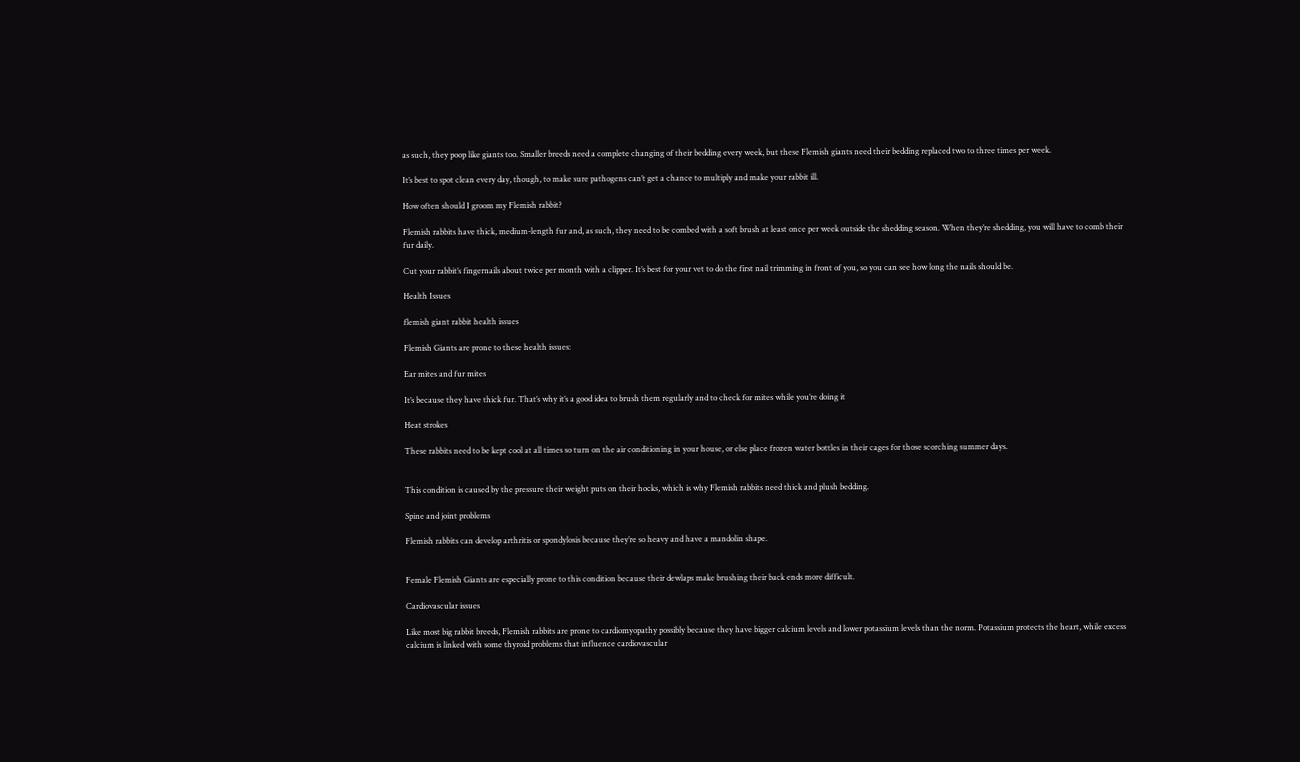as such, they poop like giants too. Smaller breeds need a complete changing of their bedding every week, but these Flemish giants need their bedding replaced two to three times per week.

It’s best to spot clean every day, though, to make sure pathogens can’t get a chance to multiply and make your rabbit ill.

How often should I groom my Flemish rabbit?

Flemish rabbits have thick, medium-length fur and, as such, they need to be combed with a soft brush at least once per week outside the shedding season. When they’re shedding, you will have to comb their fur daily.

Cut your rabbit’s fingernails about twice per month with a clipper. It’s best for your vet to do the first nail trimming in front of you, so you can see how long the nails should be.

Health Issues

flemish giant rabbit health issues

Flemish Giants are prone to these health issues:

Ear mites and fur mites

It’s because they have thick fur. That’s why it’s a good idea to brush them regularly and to check for mites while you’re doing it

Heat strokes

These rabbits need to be kept cool at all times so turn on the air conditioning in your house, or else place frozen water bottles in their cages for those scorching summer days.


This condition is caused by the pressure their weight puts on their hocks, which is why Flemish rabbits need thick and plush bedding.

Spine and joint problems

Flemish rabbits can develop arthritis or spondylosis because they’re so heavy and have a mandolin shape.


Female Flemish Giants are especially prone to this condition because their dewlaps make brushing their back ends more difficult.

Cardiovascular issues

Like most big rabbit breeds, Flemish rabbits are prone to cardiomyopathy possibly because they have bigger calcium levels and lower potassium levels than the norm. Potassium protects the heart, while excess calcium is linked with some thyroid problems that influence cardiovascular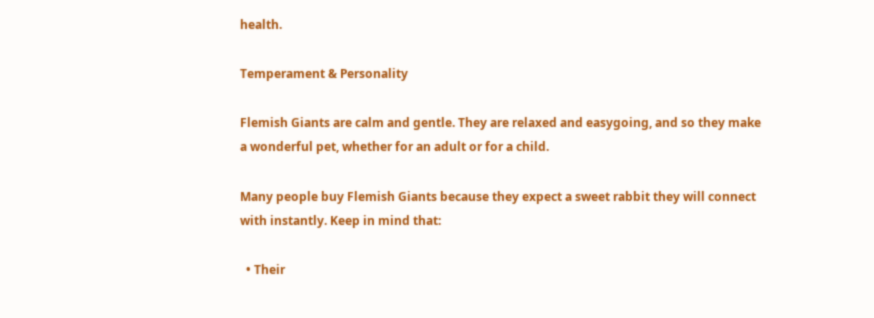health.

Temperament & Personality

Flemish Giants are calm and gentle. They are relaxed and easygoing, and so they make a wonderful pet, whether for an adult or for a child.

Many people buy Flemish Giants because they expect a sweet rabbit they will connect with instantly. Keep in mind that:

  • Their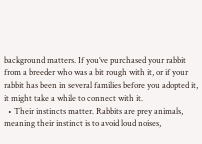background matters. If you’ve purchased your rabbit from a breeder who was a bit rough with it, or if your rabbit has been in several families before you adopted it, it might take a while to connect with it.
  • Their instincts matter. Rabbits are prey animals, meaning their instinct is to avoid loud noises,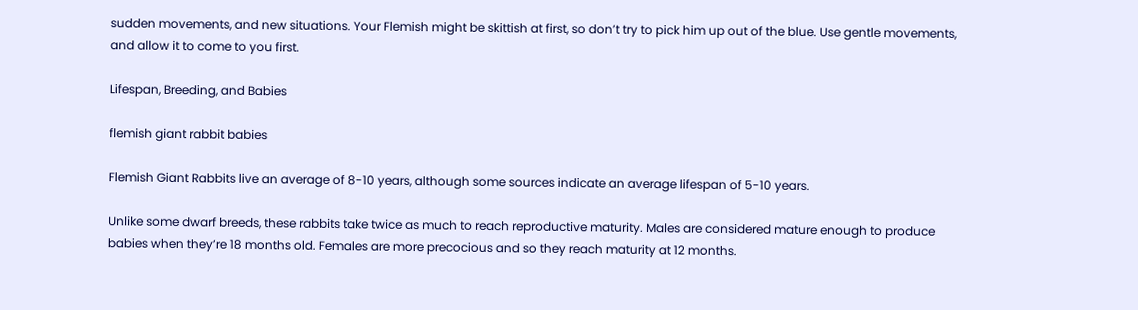sudden movements, and new situations. Your Flemish might be skittish at first, so don’t try to pick him up out of the blue. Use gentle movements, and allow it to come to you first.

Lifespan, Breeding, and Babies

flemish giant rabbit babies

Flemish Giant Rabbits live an average of 8-10 years, although some sources indicate an average lifespan of 5-10 years.

Unlike some dwarf breeds, these rabbits take twice as much to reach reproductive maturity. Males are considered mature enough to produce babies when they’re 18 months old. Females are more precocious and so they reach maturity at 12 months.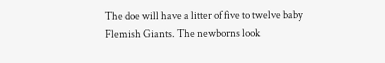The doe will have a litter of five to twelve baby Flemish Giants. The newborns look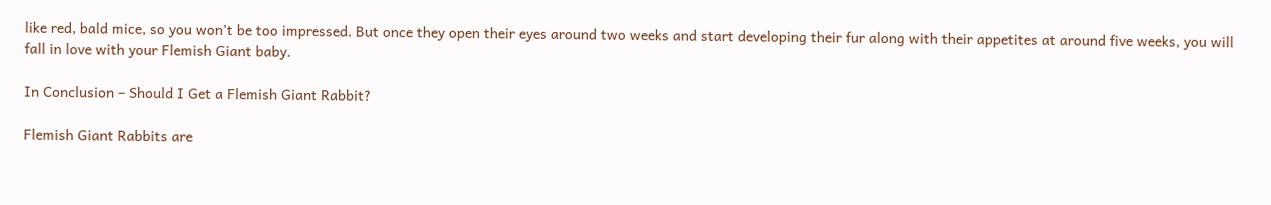like red, bald mice, so you won’t be too impressed. But once they open their eyes around two weeks and start developing their fur along with their appetites at around five weeks, you will fall in love with your Flemish Giant baby.

In Conclusion – Should I Get a Flemish Giant Rabbit?

Flemish Giant Rabbits are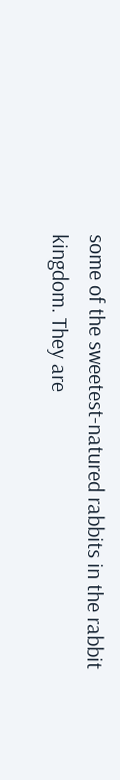some of the sweetest-natured rabbits in the rabbit kingdom. They are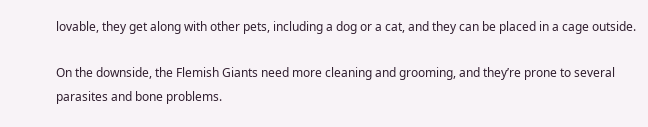lovable, they get along with other pets, including a dog or a cat, and they can be placed in a cage outside.

On the downside, the Flemish Giants need more cleaning and grooming, and they’re prone to several parasites and bone problems.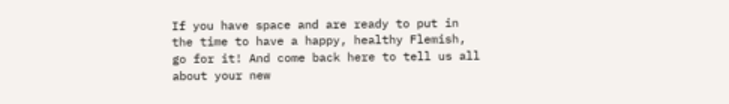If you have space and are ready to put in the time to have a happy, healthy Flemish, go for it! And come back here to tell us all about your new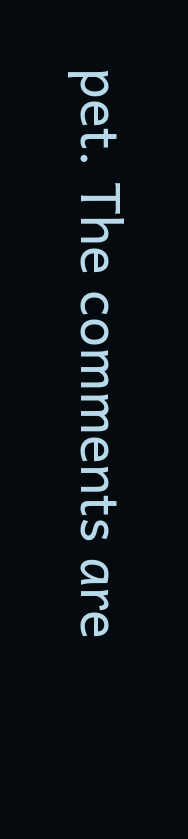pet. The comments are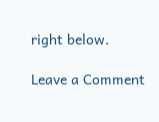right below.

Leave a Comment